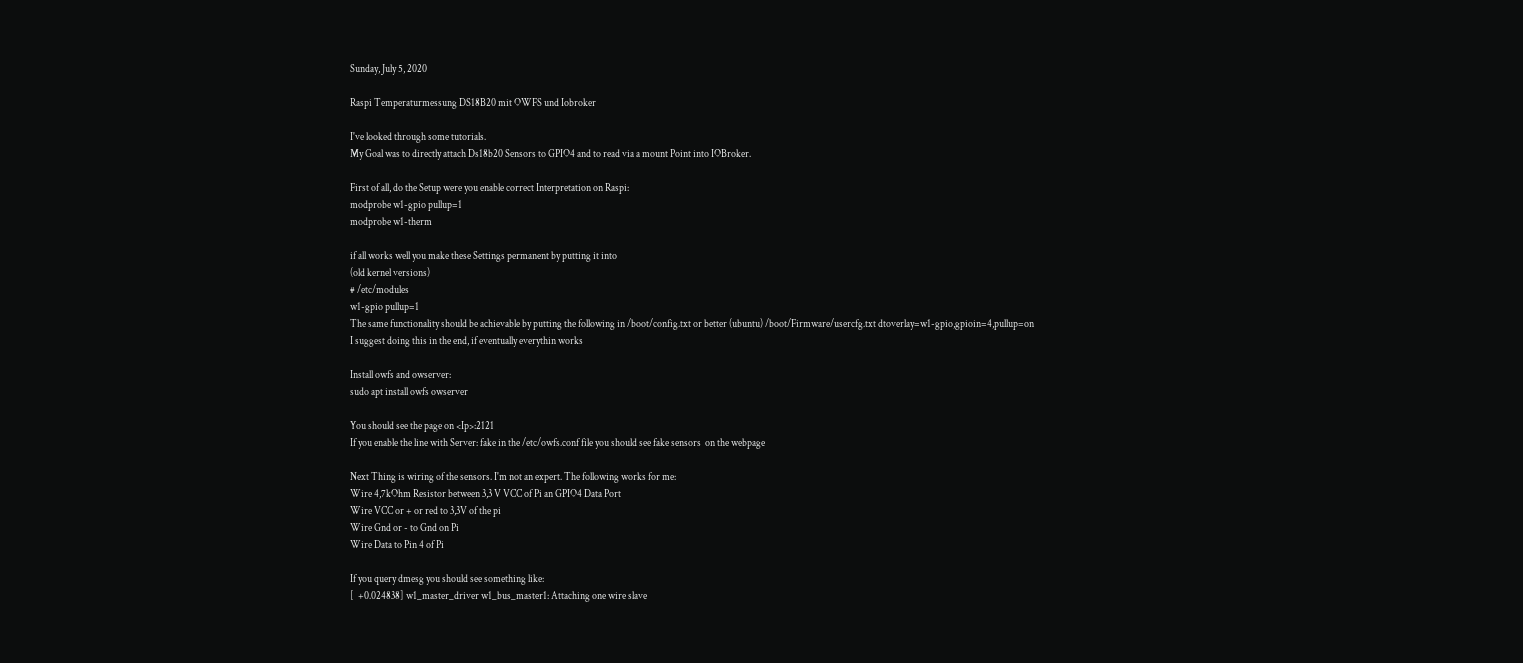Sunday, July 5, 2020

Raspi Temperaturmessung DS18B20 mit OWFS und Iobroker

I've looked through some tutorials.
My Goal was to directly attach Ds18b20 Sensors to GPIO4 and to read via a mount Point into IOBroker.

First of all, do the Setup were you enable correct Interpretation on Raspi:
modprobe w1-gpio pullup=1
modprobe w1-therm

if all works well you make these Settings permanent by putting it into
(old kernel versions)
# /etc/modules
w1-gpio pullup=1
The same functionality should be achievable by putting the following in /boot/config.txt or better (ubuntu) /boot/Firmware/usercfg.txt dtoverlay=w1-gpio,gpioin=4,pullup=on
I suggest doing this in the end, if eventually everythin works

Install owfs and owserver:
sudo apt install owfs owserver

You should see the page on <Ip>:2121
If you enable the line with Server: fake in the /etc/owfs.conf file you should see fake sensors  on the webpage

Next Thing is wiring of the sensors. I'm not an expert. The following works for me:
Wire 4,7kOhm Resistor between 3,3 V VCC of Pi an GPIO4 Data Port
Wire VCC or + or red to 3,3V of the pi
Wire Gnd or - to Gnd on Pi
Wire Data to Pin 4 of Pi

If you query dmesg you should see something like:
[  +0.024838] w1_master_driver w1_bus_master1: Attaching one wire slave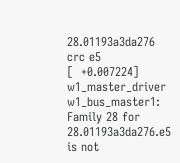28.01193a3da276 crc e5
[  +0.007224] w1_master_driver w1_bus_master1: Family 28 for 28.01193a3da276.e5 is not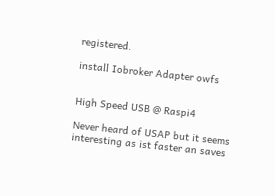registered.

install Iobroker Adapter owfs


High Speed USB @ Raspi4

Never heard of USAP but it seems interesting as ist faster an saves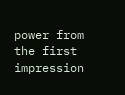power from the first impression